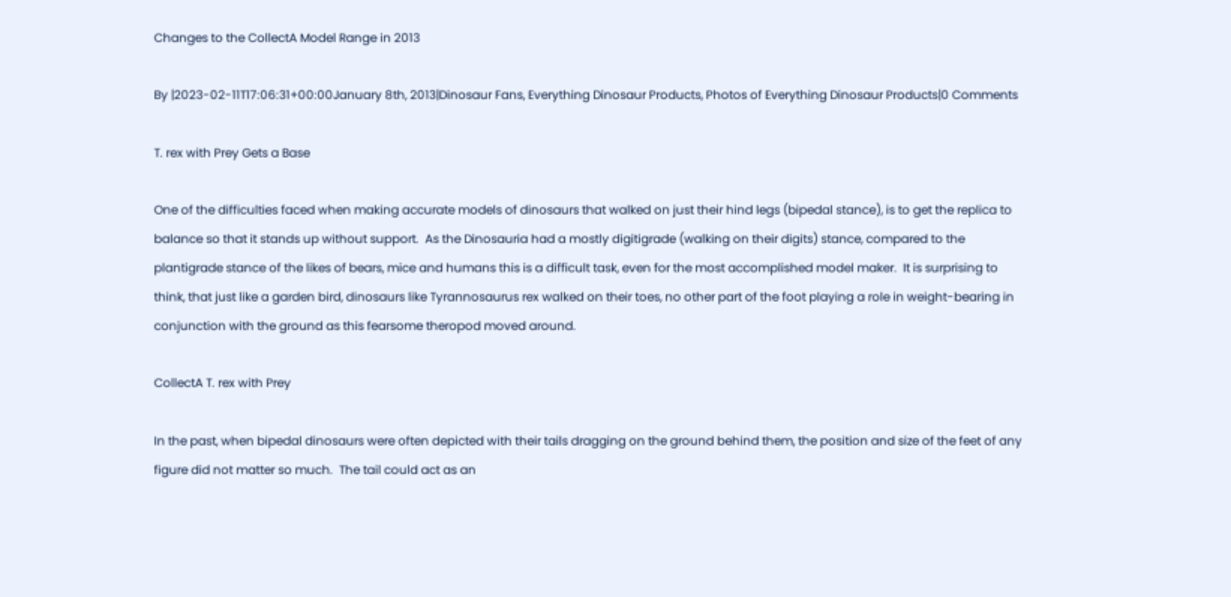Changes to the CollectA Model Range in 2013

By |2023-02-11T17:06:31+00:00January 8th, 2013|Dinosaur Fans, Everything Dinosaur Products, Photos of Everything Dinosaur Products|0 Comments

T. rex with Prey Gets a Base

One of the difficulties faced when making accurate models of dinosaurs that walked on just their hind legs (bipedal stance), is to get the replica to balance so that it stands up without support.  As the Dinosauria had a mostly digitigrade (walking on their digits) stance, compared to the plantigrade stance of the likes of bears, mice and humans this is a difficult task, even for the most accomplished model maker.  It is surprising to think, that just like a garden bird, dinosaurs like Tyrannosaurus rex walked on their toes, no other part of the foot playing a role in weight-bearing in conjunction with the ground as this fearsome theropod moved around.

CollectA T. rex with Prey

In the past, when bipedal dinosaurs were often depicted with their tails dragging on the ground behind them, the position and size of the feet of any figure did not matter so much.  The tail could act as an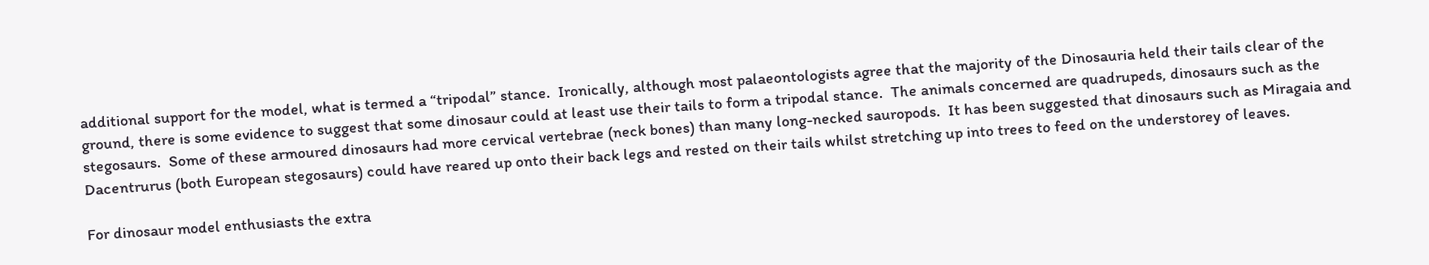additional support for the model, what is termed a “tripodal” stance.  Ironically, although most palaeontologists agree that the majority of the Dinosauria held their tails clear of the ground, there is some evidence to suggest that some dinosaur could at least use their tails to form a tripodal stance.  The animals concerned are quadrupeds, dinosaurs such as the stegosaurs.  Some of these armoured dinosaurs had more cervical vertebrae (neck bones) than many long-necked sauropods.  It has been suggested that dinosaurs such as Miragaia and Dacentrurus (both European stegosaurs) could have reared up onto their back legs and rested on their tails whilst stretching up into trees to feed on the understorey of leaves.

For dinosaur model enthusiasts the extra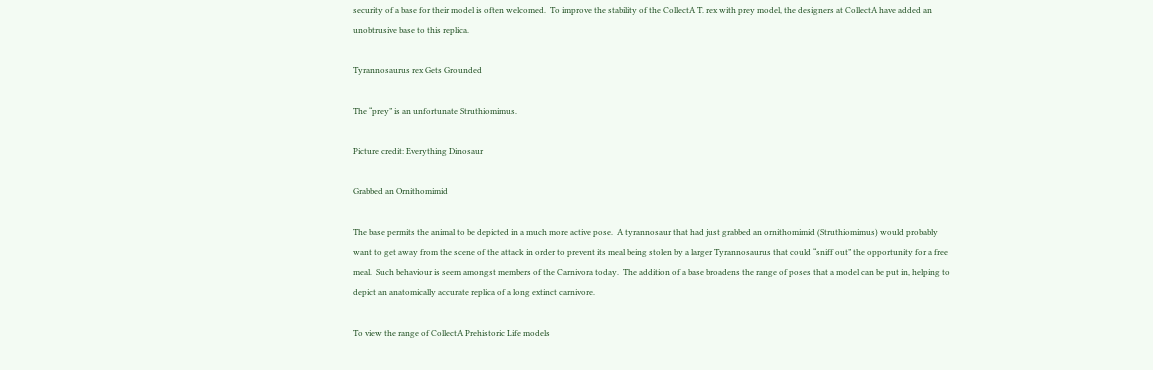security of a base for their model is often welcomed.  To improve the stability of the CollectA T. rex with prey model, the designers at CollectA have added an unobtrusive base to this replica.

Tyrannosaurus rex Gets Grounded

The “prey” is an unfortunate Struthiomimus.

Picture credit: Everything Dinosaur

Grabbed an Ornithomimid

The base permits the animal to be depicted in a much more active pose.  A tyrannosaur that had just grabbed an ornithomimid (Struthiomimus) would probably want to get away from the scene of the attack in order to prevent its meal being stolen by a larger Tyrannosaurus that could “sniff out” the opportunity for a free meal.  Such behaviour is seem amongst members of the Carnivora today.  The addition of a base broadens the range of poses that a model can be put in, helping to depict an anatomically accurate replica of a long extinct carnivore.

To view the range of CollectA Prehistoric Life models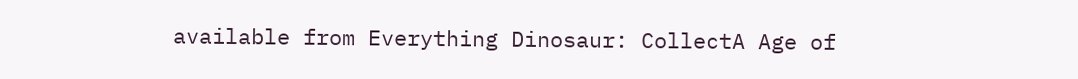available from Everything Dinosaur: CollectA Age of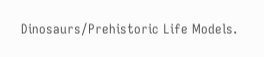Dinosaurs/Prehistoric Life Models.